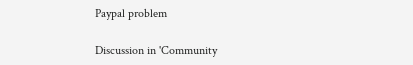Paypal problem

Discussion in 'Community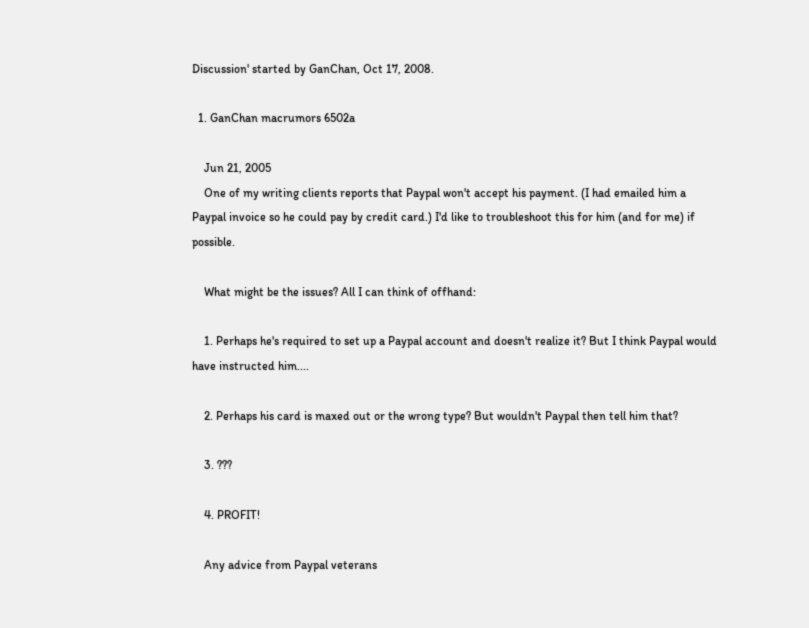Discussion' started by GanChan, Oct 17, 2008.

  1. GanChan macrumors 6502a

    Jun 21, 2005
    One of my writing clients reports that Paypal won't accept his payment. (I had emailed him a Paypal invoice so he could pay by credit card.) I'd like to troubleshoot this for him (and for me) if possible.

    What might be the issues? All I can think of offhand:

    1. Perhaps he's required to set up a Paypal account and doesn't realize it? But I think Paypal would have instructed him....

    2. Perhaps his card is maxed out or the wrong type? But wouldn't Paypal then tell him that?

    3. ???

    4. PROFIT!

    Any advice from Paypal veterans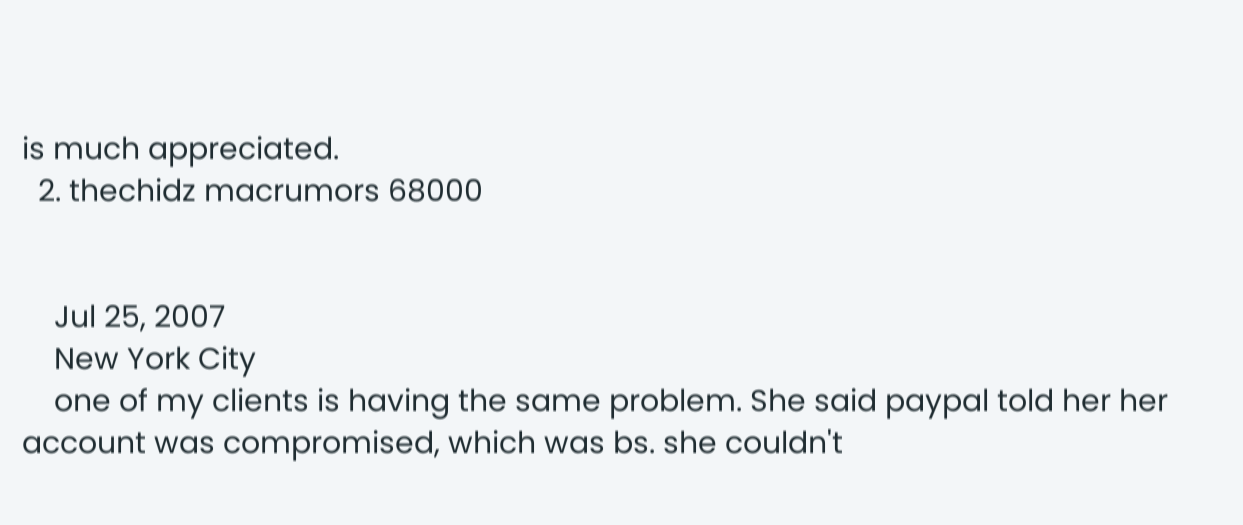is much appreciated.
  2. thechidz macrumors 68000


    Jul 25, 2007
    New York City
    one of my clients is having the same problem. She said paypal told her her account was compromised, which was bs. she couldn't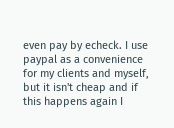even pay by echeck. I use paypal as a convenience for my clients and myself, but it isn't cheap and if this happens again I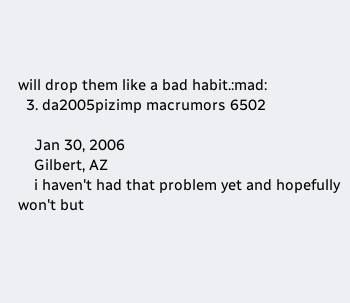will drop them like a bad habit.:mad:
  3. da2005pizimp macrumors 6502

    Jan 30, 2006
    Gilbert, AZ
    i haven't had that problem yet and hopefully won't but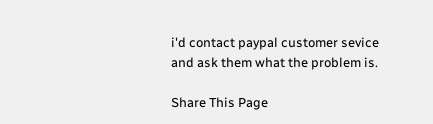i'd contact paypal customer sevice and ask them what the problem is.

Share This Page